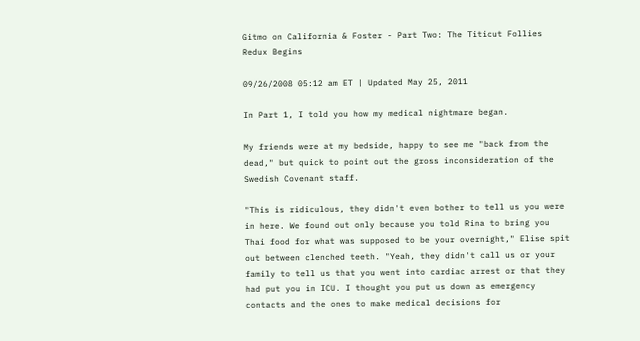Gitmo on California & Foster - Part Two: The Titicut Follies Redux Begins

09/26/2008 05:12 am ET | Updated May 25, 2011

In Part 1, I told you how my medical nightmare began.

My friends were at my bedside, happy to see me "back from the dead," but quick to point out the gross inconsideration of the Swedish Covenant staff.

"This is ridiculous, they didn't even bother to tell us you were in here. We found out only because you told Rina to bring you Thai food for what was supposed to be your overnight," Elise spit out between clenched teeth. "Yeah, they didn't call us or your family to tell us that you went into cardiac arrest or that they had put you in ICU. I thought you put us down as emergency contacts and the ones to make medical decisions for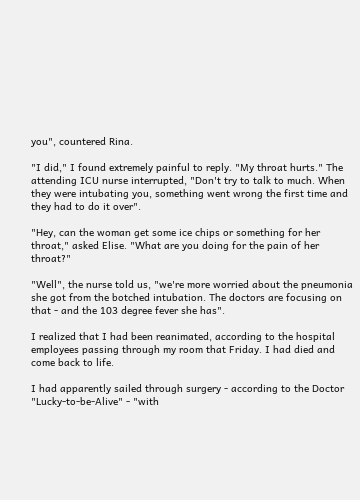you", countered Rina.

"I did," I found extremely painful to reply. "My throat hurts." The attending ICU nurse interrupted, "Don't try to talk to much. When they were intubating you, something went wrong the first time and they had to do it over".

"Hey, can the woman get some ice chips or something for her throat," asked Elise. "What are you doing for the pain of her throat?"

"Well", the nurse told us, "we're more worried about the pneumonia she got from the botched intubation. The doctors are focusing on that - and the 103 degree fever she has".

I realized that I had been reanimated, according to the hospital employees passing through my room that Friday. I had died and come back to life.

I had apparently sailed through surgery - according to the Doctor "Lucky-to-be-Alive" - "with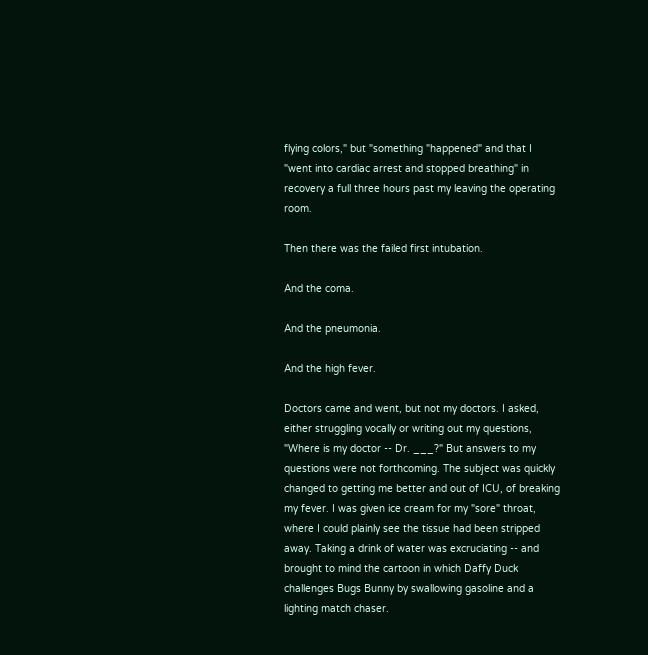flying colors," but "something "happened" and that I "went into cardiac arrest and stopped breathing" in recovery a full three hours past my leaving the operating room.

Then there was the failed first intubation.

And the coma.

And the pneumonia.

And the high fever.

Doctors came and went, but not my doctors. I asked, either struggling vocally or writing out my questions, "Where is my doctor -- Dr. ___?" But answers to my questions were not forthcoming. The subject was quickly changed to getting me better and out of ICU, of breaking my fever. I was given ice cream for my "sore" throat, where I could plainly see the tissue had been stripped away. Taking a drink of water was excruciating -- and brought to mind the cartoon in which Daffy Duck challenges Bugs Bunny by swallowing gasoline and a lighting match chaser.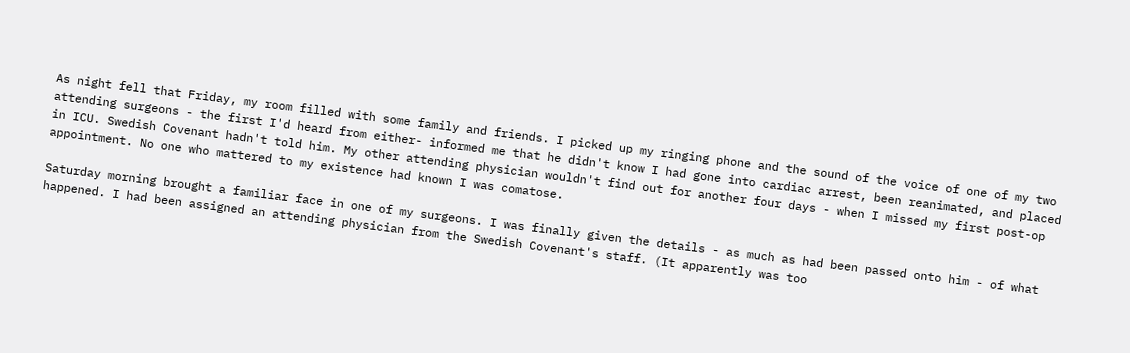As night fell that Friday, my room filled with some family and friends. I picked up my ringing phone and the sound of the voice of one of my two attending surgeons - the first I'd heard from either- informed me that he didn't know I had gone into cardiac arrest, been reanimated, and placed in ICU. Swedish Covenant hadn't told him. My other attending physician wouldn't find out for another four days - when I missed my first post-op appointment. No one who mattered to my existence had known I was comatose.

Saturday morning brought a familiar face in one of my surgeons. I was finally given the details - as much as had been passed onto him - of what happened. I had been assigned an attending physician from the Swedish Covenant's staff. (It apparently was too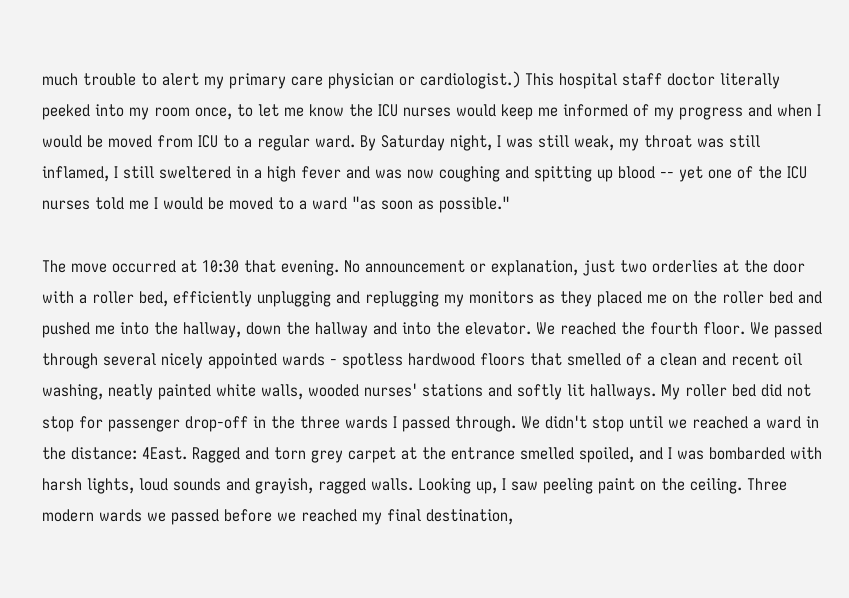much trouble to alert my primary care physician or cardiologist.) This hospital staff doctor literally peeked into my room once, to let me know the ICU nurses would keep me informed of my progress and when I would be moved from ICU to a regular ward. By Saturday night, I was still weak, my throat was still inflamed, I still sweltered in a high fever and was now coughing and spitting up blood -- yet one of the ICU nurses told me I would be moved to a ward "as soon as possible."

The move occurred at 10:30 that evening. No announcement or explanation, just two orderlies at the door with a roller bed, efficiently unplugging and replugging my monitors as they placed me on the roller bed and pushed me into the hallway, down the hallway and into the elevator. We reached the fourth floor. We passed through several nicely appointed wards - spotless hardwood floors that smelled of a clean and recent oil washing, neatly painted white walls, wooded nurses' stations and softly lit hallways. My roller bed did not stop for passenger drop-off in the three wards I passed through. We didn't stop until we reached a ward in the distance: 4East. Ragged and torn grey carpet at the entrance smelled spoiled, and I was bombarded with harsh lights, loud sounds and grayish, ragged walls. Looking up, I saw peeling paint on the ceiling. Three modern wards we passed before we reached my final destination,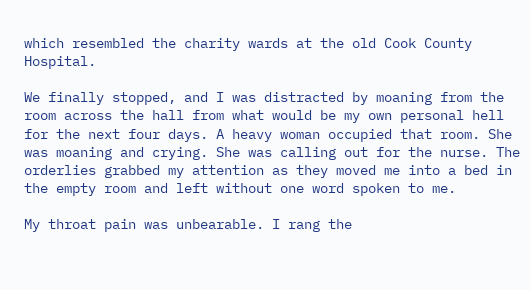which resembled the charity wards at the old Cook County Hospital.

We finally stopped, and I was distracted by moaning from the room across the hall from what would be my own personal hell for the next four days. A heavy woman occupied that room. She was moaning and crying. She was calling out for the nurse. The orderlies grabbed my attention as they moved me into a bed in the empty room and left without one word spoken to me.

My throat pain was unbearable. I rang the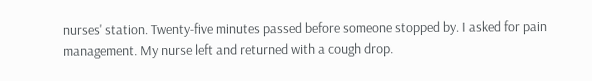nurses' station. Twenty-five minutes passed before someone stopped by. I asked for pain management. My nurse left and returned with a cough drop.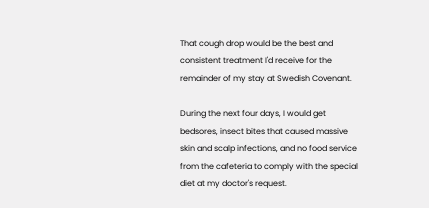That cough drop would be the best and consistent treatment I'd receive for the remainder of my stay at Swedish Covenant.

During the next four days, I would get bedsores, insect bites that caused massive skin and scalp infections, and no food service from the cafeteria to comply with the special diet at my doctor's request.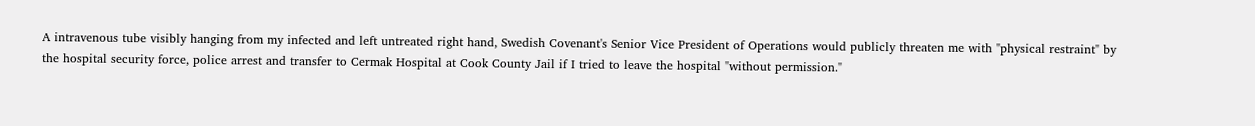A intravenous tube visibly hanging from my infected and left untreated right hand, Swedish Covenant's Senior Vice President of Operations would publicly threaten me with "physical restraint" by the hospital security force, police arrest and transfer to Cermak Hospital at Cook County Jail if I tried to leave the hospital "without permission."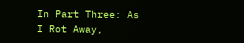In Part Three: As I Rot Away,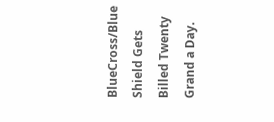BlueCross/Blue Shield Gets Billed Twenty Grand a Day.